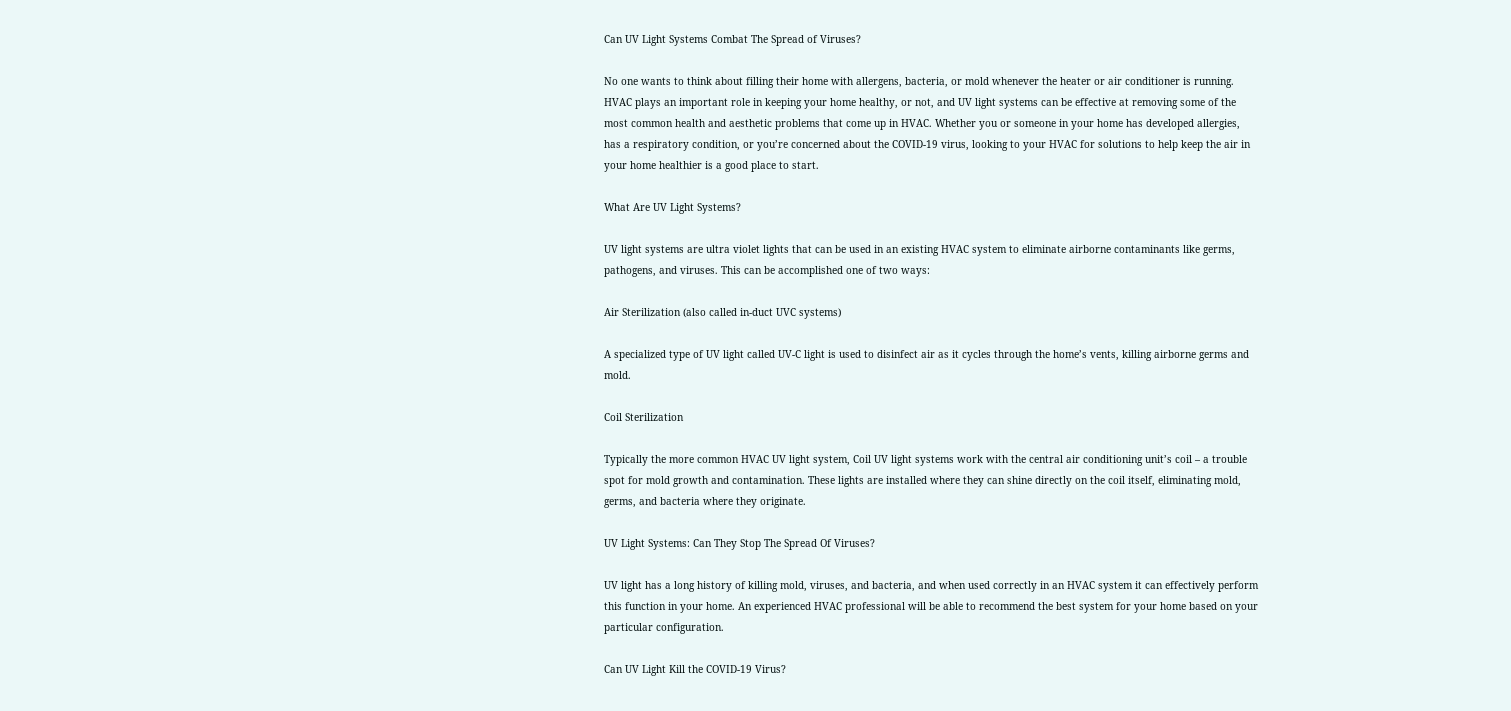Can UV Light Systems Combat The Spread of Viruses?

No one wants to think about filling their home with allergens, bacteria, or mold whenever the heater or air conditioner is running. HVAC plays an important role in keeping your home healthy, or not, and UV light systems can be effective at removing some of the most common health and aesthetic problems that come up in HVAC. Whether you or someone in your home has developed allergies, has a respiratory condition, or you’re concerned about the COVID-19 virus, looking to your HVAC for solutions to help keep the air in your home healthier is a good place to start.

What Are UV Light Systems?

UV light systems are ultra violet lights that can be used in an existing HVAC system to eliminate airborne contaminants like germs, pathogens, and viruses. This can be accomplished one of two ways:

Air Sterilization (also called in-duct UVC systems)

A specialized type of UV light called UV-C light is used to disinfect air as it cycles through the home’s vents, killing airborne germs and mold.

Coil Sterilization

Typically the more common HVAC UV light system, Coil UV light systems work with the central air conditioning unit’s coil – a trouble spot for mold growth and contamination. These lights are installed where they can shine directly on the coil itself, eliminating mold, germs, and bacteria where they originate.

UV Light Systems: Can They Stop The Spread Of Viruses?

UV light has a long history of killing mold, viruses, and bacteria, and when used correctly in an HVAC system it can effectively perform this function in your home. An experienced HVAC professional will be able to recommend the best system for your home based on your particular configuration.

Can UV Light Kill the COVID-19 Virus?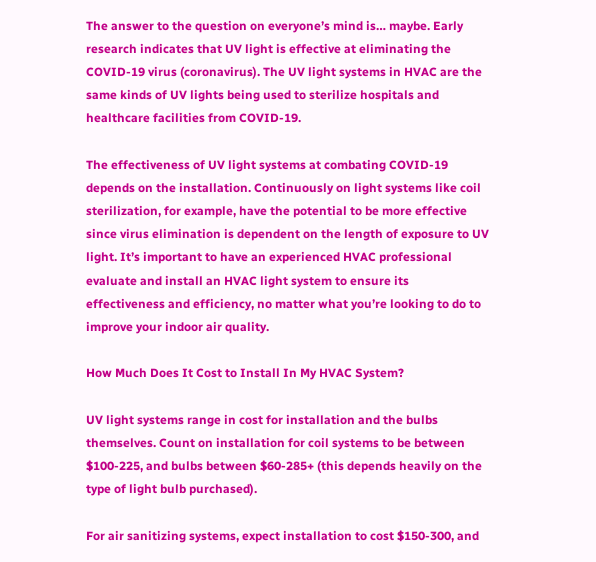The answer to the question on everyone’s mind is… maybe. Early research indicates that UV light is effective at eliminating the COVID-19 virus (coronavirus). The UV light systems in HVAC are the same kinds of UV lights being used to sterilize hospitals and healthcare facilities from COVID-19.

The effectiveness of UV light systems at combating COVID-19 depends on the installation. Continuously on light systems like coil sterilization, for example, have the potential to be more effective since virus elimination is dependent on the length of exposure to UV light. It’s important to have an experienced HVAC professional evaluate and install an HVAC light system to ensure its effectiveness and efficiency, no matter what you’re looking to do to improve your indoor air quality.

How Much Does It Cost to Install In My HVAC System?

UV light systems range in cost for installation and the bulbs themselves. Count on installation for coil systems to be between $100-225, and bulbs between $60-285+ (this depends heavily on the type of light bulb purchased).

For air sanitizing systems, expect installation to cost $150-300, and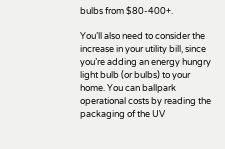bulbs from $80-400+.

You’ll also need to consider the increase in your utility bill, since you’re adding an energy hungry light bulb (or bulbs) to your home. You can ballpark operational costs by reading the packaging of the UV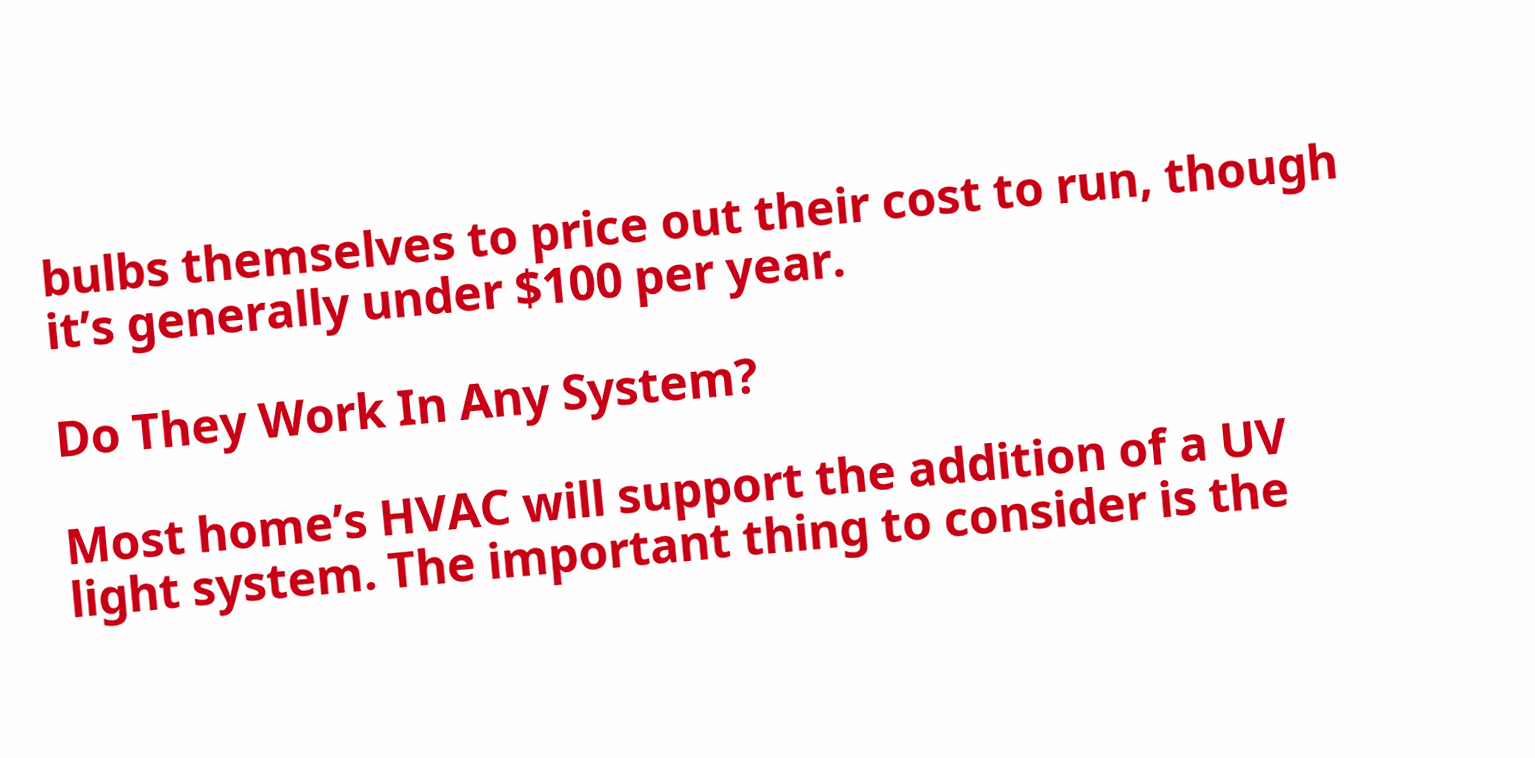bulbs themselves to price out their cost to run, though it’s generally under $100 per year.

Do They Work In Any System?

Most home’s HVAC will support the addition of a UV light system. The important thing to consider is the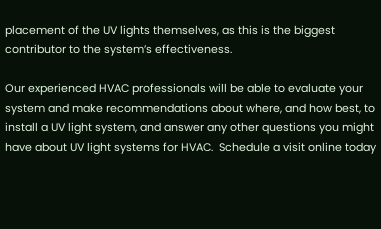placement of the UV lights themselves, as this is the biggest contributor to the system’s effectiveness.

Our experienced HVAC professionals will be able to evaluate your system and make recommendations about where, and how best, to install a UV light system, and answer any other questions you might have about UV light systems for HVAC.  Schedule a visit online today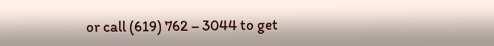or call (619) 762 – 3044 to get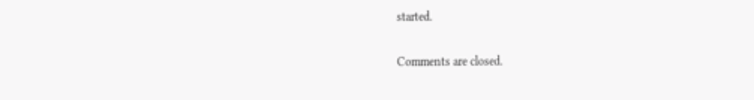started.

Comments are closed.